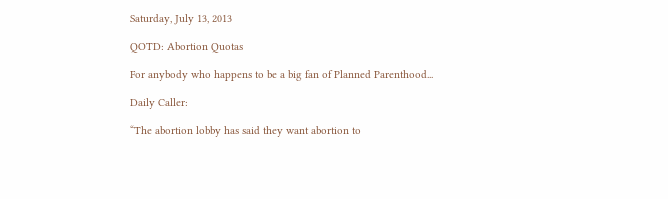Saturday, July 13, 2013

QOTD: Abortion Quotas

For anybody who happens to be a big fan of Planned Parenthood...

Daily Caller:

“The abortion lobby has said they want abortion to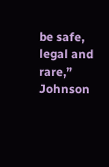be safe, legal and rare,” Johnson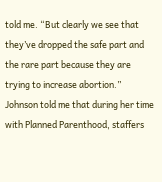told me. “But clearly we see that they’ve dropped the safe part and the rare part because they are trying to increase abortion.”
Johnson told me that during her time with Planned Parenthood, staffers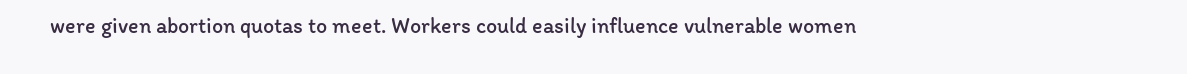were given abortion quotas to meet. Workers could easily influence vulnerable women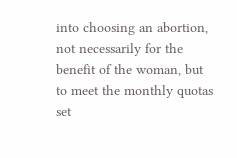into choosing an abortion, not necessarily for the benefit of the woman, but to meet the monthly quotas set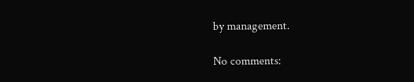by management.

No comments: